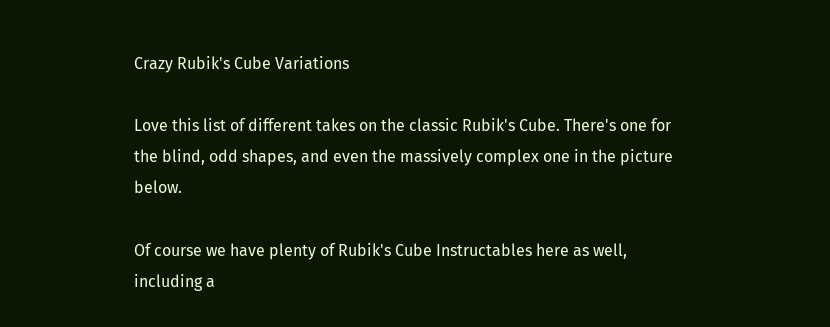Crazy Rubik's Cube Variations

Love this list of different takes on the classic Rubik's Cube. There's one for the blind, odd shapes, and even the massively complex one in the picture below.

Of course we have plenty of Rubik's Cube Instructables here as well, including a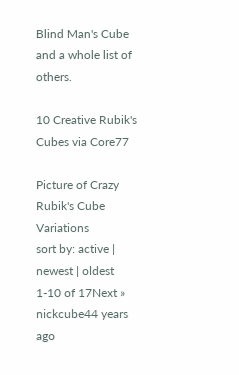Blind Man's Cube and a whole list of others.

10 Creative Rubik's Cubes via Core77

Picture of Crazy Rubik's Cube Variations
sort by: active | newest | oldest
1-10 of 17Next »
nickcube44 years ago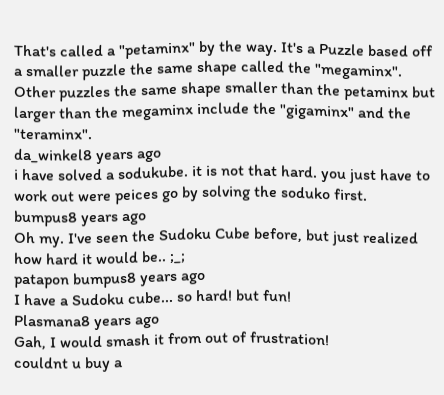That's called a "petaminx" by the way. It's a Puzzle based off a smaller puzzle the same shape called the "megaminx". Other puzzles the same shape smaller than the petaminx but larger than the megaminx include the "gigaminx" and the "teraminx".
da_winkel8 years ago
i have solved a sodukube. it is not that hard. you just have to work out were peices go by solving the soduko first.
bumpus8 years ago
Oh my. I've seen the Sudoku Cube before, but just realized how hard it would be.. ;_;
patapon bumpus8 years ago
I have a Sudoku cube... so hard! but fun!
Plasmana8 years ago
Gah, I would smash it from out of frustration!
couldnt u buy a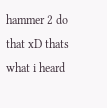hammer 2 do that xD thats what i heard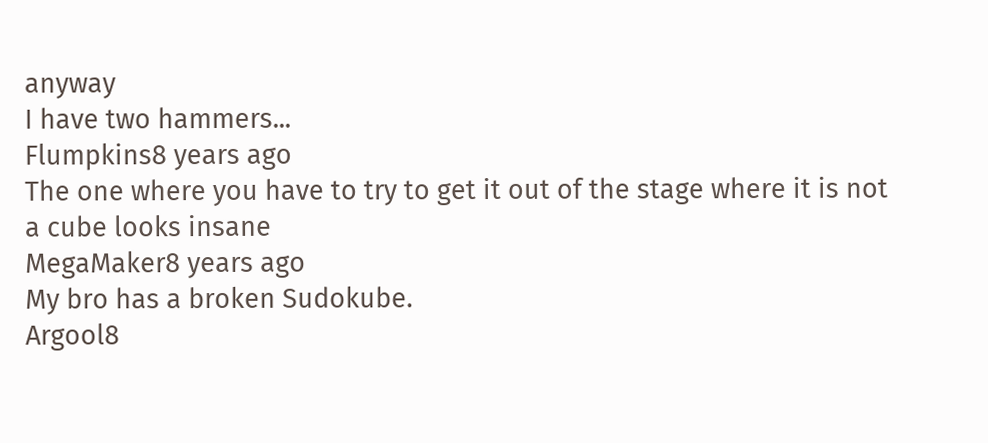anyway
I have two hammers...
Flumpkins8 years ago
The one where you have to try to get it out of the stage where it is not a cube looks insane
MegaMaker8 years ago
My bro has a broken Sudokube.
Argool8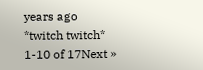years ago
*twitch twitch*
1-10 of 17Next »